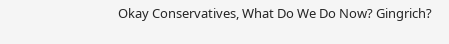Okay Conservatives, What Do We Do Now? Gingrich?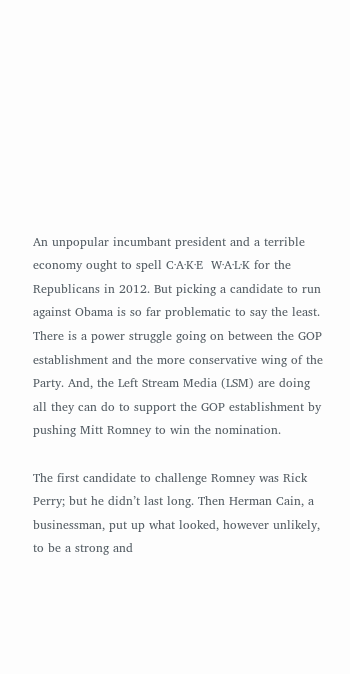An unpopular incumbant president and a terrible economy ought to spell C·A·K·E  W·A·L·K for the Republicans in 2012. But picking a candidate to run against Obama is so far problematic to say the least. There is a power struggle going on between the GOP establishment and the more conservative wing of the Party. And, the Left Stream Media (LSM) are doing all they can do to support the GOP establishment by pushing Mitt Romney to win the nomination.

The first candidate to challenge Romney was Rick Perry; but he didn’t last long. Then Herman Cain, a businessman, put up what looked, however unlikely, to be a strong and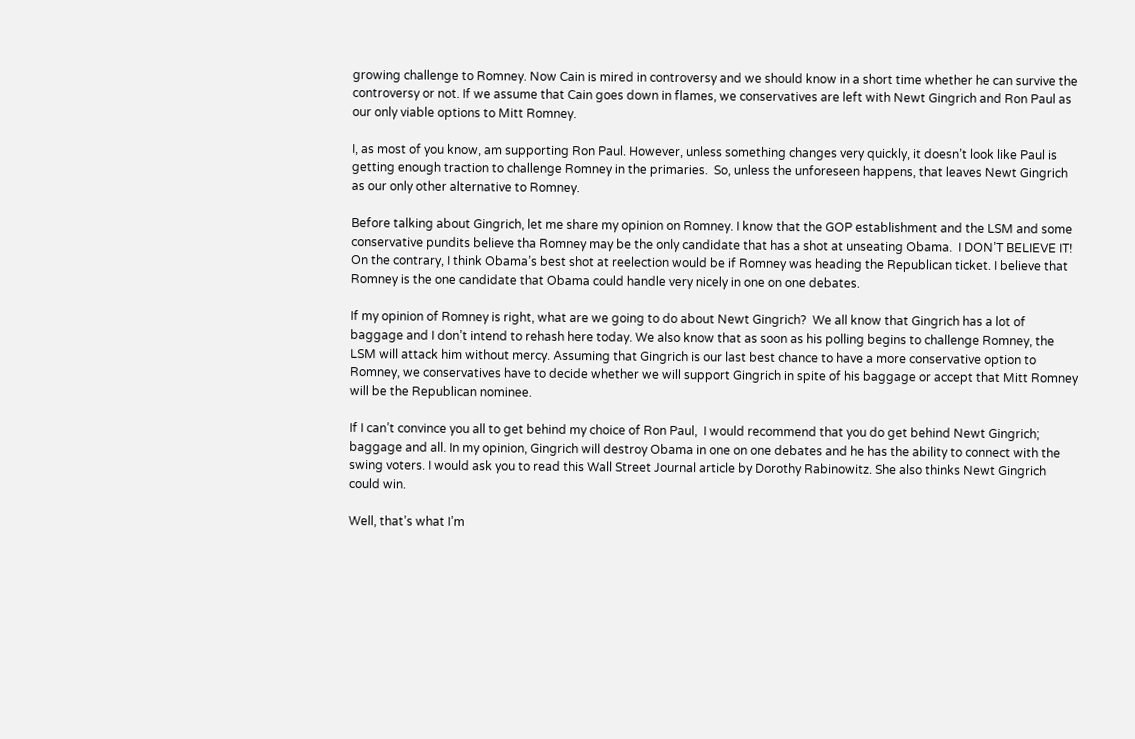growing challenge to Romney. Now Cain is mired in controversy and we should know in a short time whether he can survive the controversy or not. If we assume that Cain goes down in flames, we conservatives are left with Newt Gingrich and Ron Paul as our only viable options to Mitt Romney.

I, as most of you know, am supporting Ron Paul. However, unless something changes very quickly, it doesn’t look like Paul is getting enough traction to challenge Romney in the primaries.  So, unless the unforeseen happens, that leaves Newt Gingrich as our only other alternative to Romney.

Before talking about Gingrich, let me share my opinion on Romney. I know that the GOP establishment and the LSM and some conservative pundits believe tha Romney may be the only candidate that has a shot at unseating Obama.  I DON’T BELIEVE IT! On the contrary, I think Obama’s best shot at reelection would be if Romney was heading the Republican ticket. I believe that Romney is the one candidate that Obama could handle very nicely in one on one debates.

If my opinion of Romney is right, what are we going to do about Newt Gingrich?  We all know that Gingrich has a lot of baggage and I don’t intend to rehash here today. We also know that as soon as his polling begins to challenge Romney, the LSM will attack him without mercy. Assuming that Gingrich is our last best chance to have a more conservative option to Romney, we conservatives have to decide whether we will support Gingrich in spite of his baggage or accept that Mitt Romney will be the Republican nominee.

If I can’t convince you all to get behind my choice of Ron Paul,  I would recommend that you do get behind Newt Gingrich; baggage and all. In my opinion, Gingrich will destroy Obama in one on one debates and he has the ability to connect with the swing voters. I would ask you to read this Wall Street Journal article by Dorothy Rabinowitz. She also thinks Newt Gingrich could win.

Well, that’s what I’m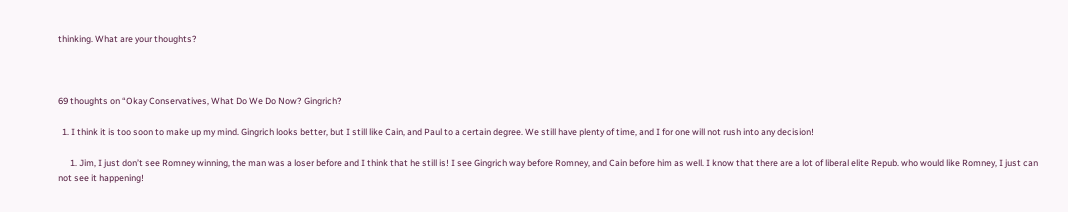thinking. What are your thoughts?



69 thoughts on “Okay Conservatives, What Do We Do Now? Gingrich?

  1. I think it is too soon to make up my mind. Gingrich looks better, but I still like Cain, and Paul to a certain degree. We still have plenty of time, and I for one will not rush into any decision!

      1. Jim, I just don’t see Romney winning, the man was a loser before and I think that he still is! I see Gingrich way before Romney, and Cain before him as well. I know that there are a lot of liberal elite Repub. who would like Romney, I just can not see it happening!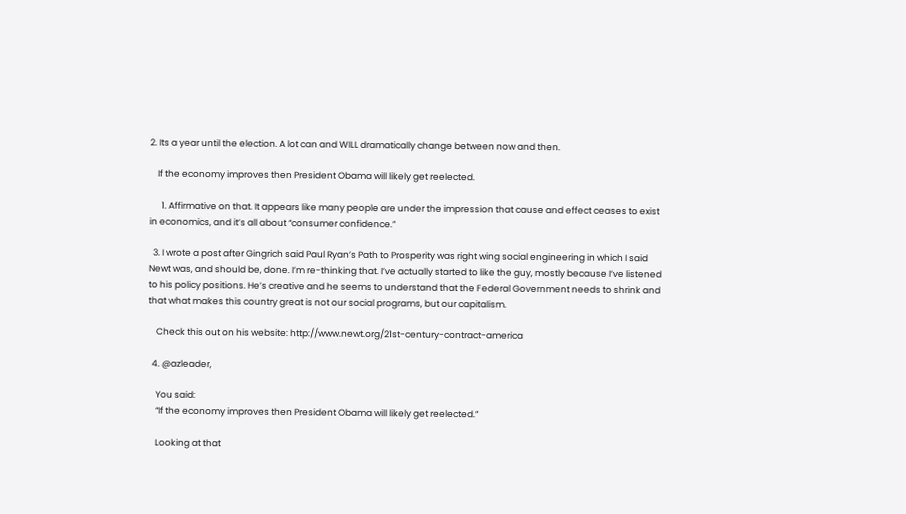2. Its a year until the election. A lot can and WILL dramatically change between now and then.

    If the economy improves then President Obama will likely get reelected.

      1. Affirmative on that. It appears like many people are under the impression that cause and effect ceases to exist in economics, and it’s all about “consumer confidence.”

  3. I wrote a post after Gingrich said Paul Ryan’s Path to Prosperity was right wing social engineering in which I said Newt was, and should be, done. I’m re-thinking that. I’ve actually started to like the guy, mostly because I’ve listened to his policy positions. He’s creative and he seems to understand that the Federal Government needs to shrink and that what makes this country great is not our social programs, but our capitalism.

    Check this out on his website: http://www.newt.org/21st-century-contract-america

  4. @azleader,

    You said:
    “If the economy improves then President Obama will likely get reelected.”

    Looking at that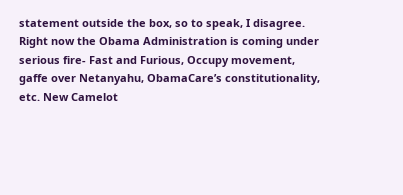statement outside the box, so to speak, I disagree. Right now the Obama Administration is coming under serious fire- Fast and Furious, Occupy movement, gaffe over Netanyahu, ObamaCare’s constitutionality, etc. New Camelot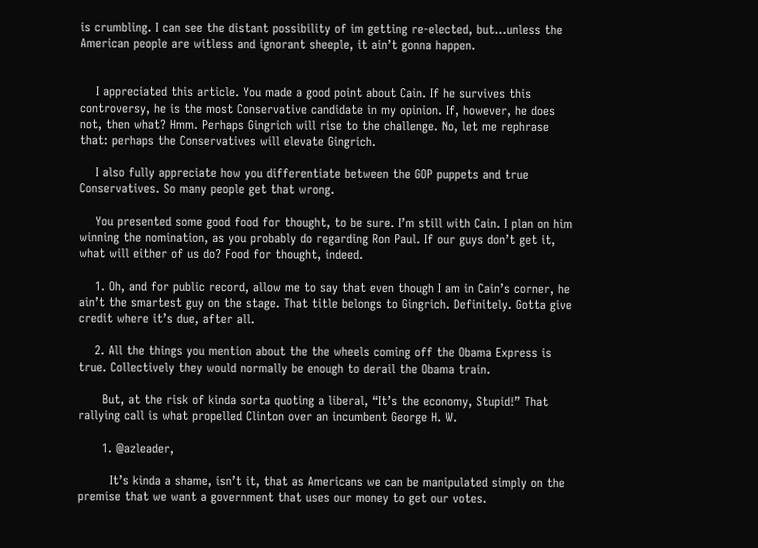is crumbling. I can see the distant possibility of im getting re-elected, but…unless the American people are witless and ignorant sheeple, it ain’t gonna happen.


    I appreciated this article. You made a good point about Cain. If he survives this controversy, he is the most Conservative candidate in my opinion. If, however, he does not, then what? Hmm. Perhaps Gingrich will rise to the challenge. No, let me rephrase that: perhaps the Conservatives will elevate Gingrich.

    I also fully appreciate how you differentiate between the GOP puppets and true Conservatives. So many people get that wrong.

    You presented some good food for thought, to be sure. I’m still with Cain. I plan on him winning the nomination, as you probably do regarding Ron Paul. If our guys don’t get it, what will either of us do? Food for thought, indeed.

    1. Oh, and for public record, allow me to say that even though I am in Cain’s corner, he ain’t the smartest guy on the stage. That title belongs to Gingrich. Definitely. Gotta give credit where it’s due, after all.

    2. All the things you mention about the the wheels coming off the Obama Express is true. Collectively they would normally be enough to derail the Obama train.

      But, at the risk of kinda sorta quoting a liberal, “It’s the economy, Stupid!” That rallying call is what propelled Clinton over an incumbent George H. W.

      1. @azleader,

        It’s kinda a shame, isn’t it, that as Americans we can be manipulated simply on the premise that we want a government that uses our money to get our votes.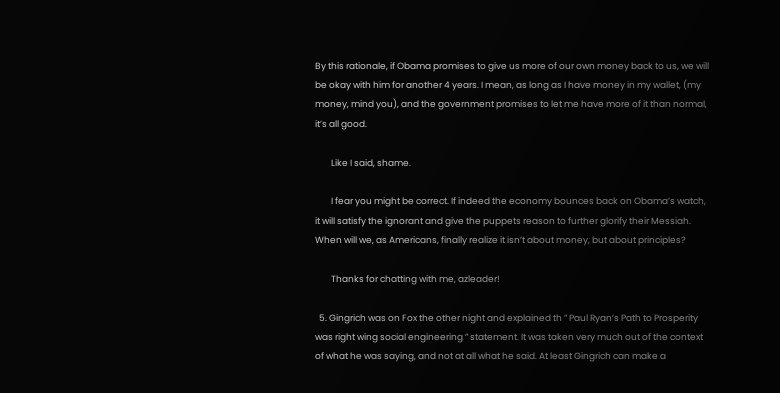By this rationale, if Obama promises to give us more of our own money back to us, we will be okay with him for another 4 years. I mean, as long as I have money in my wallet, (my money, mind you), and the government promises to let me have more of it than normal, it’s all good.

        Like I said, shame.

        I fear you might be correct. If indeed the economy bounces back on Obama’s watch, it will satisfy the ignorant and give the puppets reason to further glorify their Messiah. When will we, as Americans, finally realize it isn’t about money, but about principles?

        Thanks for chatting with me, azleader!

  5. Gingrich was on Fox the other night and explained th ” Paul Ryan’s Path to Prosperity was right wing social engineering ” statement. It was taken very much out of the context of what he was saying, and not at all what he said. At least Gingrich can make a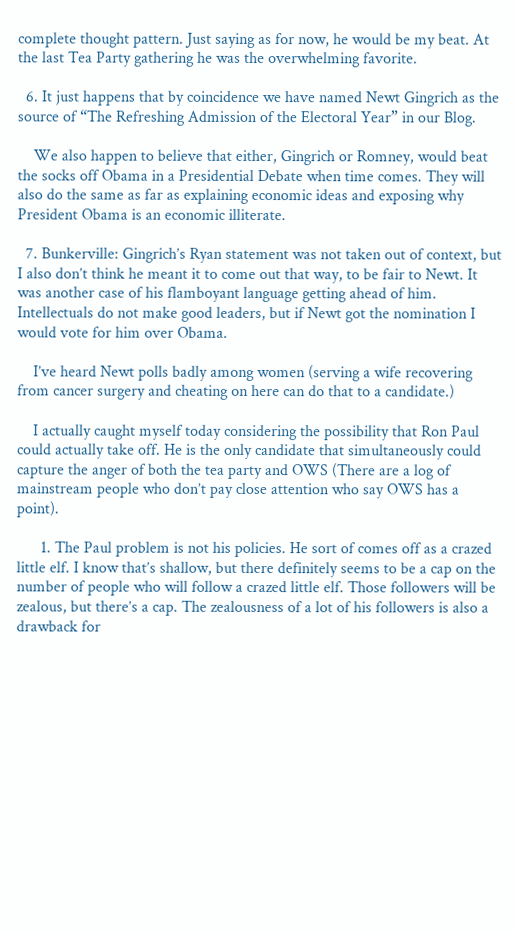complete thought pattern. Just saying as for now, he would be my beat. At the last Tea Party gathering he was the overwhelming favorite.

  6. It just happens that by coincidence we have named Newt Gingrich as the source of “The Refreshing Admission of the Electoral Year” in our Blog.

    We also happen to believe that either, Gingrich or Romney, would beat the socks off Obama in a Presidential Debate when time comes. They will also do the same as far as explaining economic ideas and exposing why President Obama is an economic illiterate.

  7. Bunkerville: Gingrich’s Ryan statement was not taken out of context, but I also don’t think he meant it to come out that way, to be fair to Newt. It was another case of his flamboyant language getting ahead of him. Intellectuals do not make good leaders, but if Newt got the nomination I would vote for him over Obama.

    I’ve heard Newt polls badly among women (serving a wife recovering from cancer surgery and cheating on here can do that to a candidate.)

    I actually caught myself today considering the possibility that Ron Paul could actually take off. He is the only candidate that simultaneously could capture the anger of both the tea party and OWS (There are a log of mainstream people who don’t pay close attention who say OWS has a point).

      1. The Paul problem is not his policies. He sort of comes off as a crazed little elf. I know that’s shallow, but there definitely seems to be a cap on the number of people who will follow a crazed little elf. Those followers will be zealous, but there’s a cap. The zealousness of a lot of his followers is also a drawback for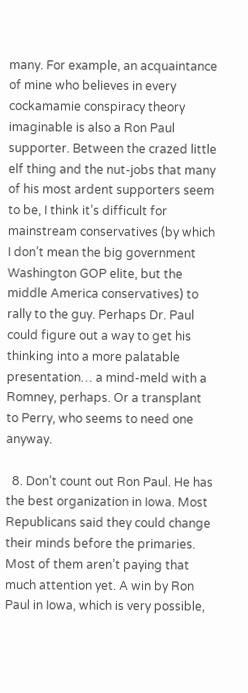many. For example, an acquaintance of mine who believes in every cockamamie conspiracy theory imaginable is also a Ron Paul supporter. Between the crazed little elf thing and the nut-jobs that many of his most ardent supporters seem to be, I think it’s difficult for mainstream conservatives (by which I don’t mean the big government Washington GOP elite, but the middle America conservatives) to rally to the guy. Perhaps Dr. Paul could figure out a way to get his thinking into a more palatable presentation… a mind-meld with a Romney, perhaps. Or a transplant to Perry, who seems to need one anyway.

  8. Don’t count out Ron Paul. He has the best organization in Iowa. Most Republicans said they could change their minds before the primaries. Most of them aren’t paying that much attention yet. A win by Ron Paul in Iowa, which is very possible,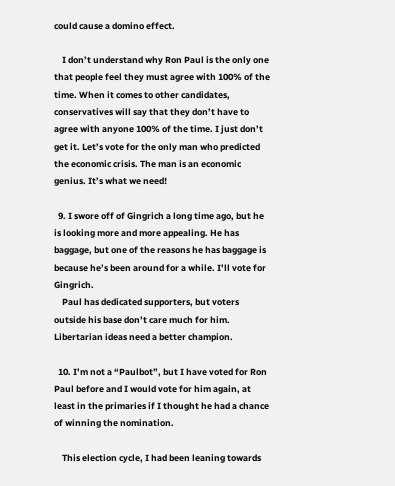could cause a domino effect.

    I don’t understand why Ron Paul is the only one that people feel they must agree with 100% of the time. When it comes to other candidates, conservatives will say that they don’t have to agree with anyone 100% of the time. I just don’t get it. Let’s vote for the only man who predicted the economic crisis. The man is an economic genius. It’s what we need!

  9. I swore off of Gingrich a long time ago, but he is looking more and more appealing. He has baggage, but one of the reasons he has baggage is because he’s been around for a while. I’ll vote for Gingrich.
    Paul has dedicated supporters, but voters outside his base don’t care much for him. Libertarian ideas need a better champion.

  10. I’m not a “Paulbot”, but I have voted for Ron Paul before and I would vote for him again, at least in the primaries if I thought he had a chance of winning the nomination.

    This election cycle, I had been leaning towards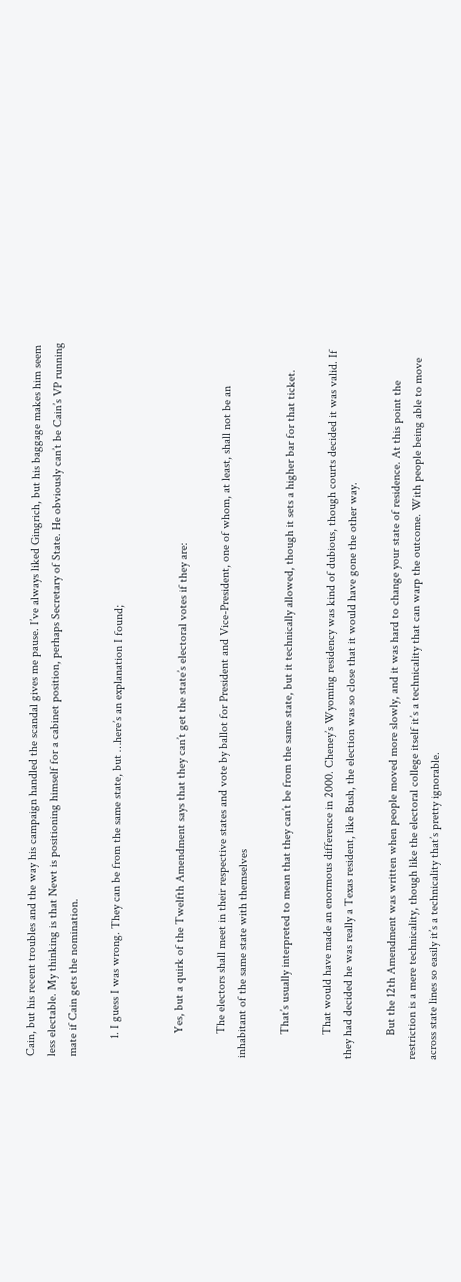Cain, but his recent troubles and the way his campaign handled the scandal gives me pause. I’ve always liked Gingrich, but his baggage makes him seem less electable. My thinking is that Newt is positioning himself for a cabinet position, perhaps Secretary of State. He obviously can’t be Cain’s VP running mate if Cain gets the nomination.

      1. I guess I was wrong. They can be from the same state, but …here’s an explanation I found;


        Yes, but a quirk of the Twelfth Amendment says that they can’t get the state’s electoral votes if they are:

        The electors shall meet in their respective states and vote by ballot for President and Vice-President, one of whom, at least, shall not be an inhabitant of the same state with themselves

        That’s usually interpreted to mean that they can’t be from the same state, but it technically allowed, though it sets a higher bar for that ticket.

        That would have made an enormous difference in 2000. Cheney’s Wyoming residency was kind of dubious, though courts decided it was valid. If they had decided he was really a Texas resident, like Bush, the election was so close that it would have gone the other way.

        But the 12th Amendment was written when people moved more slowly, and it was hard to change your state of residence. At this point the restriction is a mere technicality, though like the electoral college itself it’s a technicality that can warp the outcome. With people being able to move across state lines so easily it’s a technicality that’s pretty ignorable.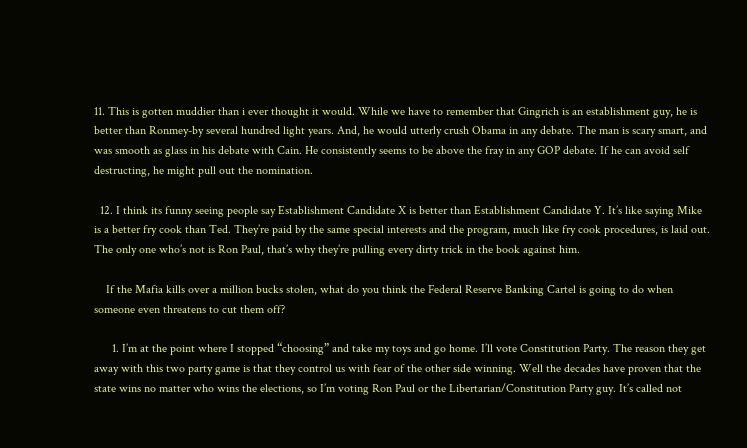11. This is gotten muddier than i ever thought it would. While we have to remember that Gingrich is an establishment guy, he is better than Ronmey-by several hundred light years. And, he would utterly crush Obama in any debate. The man is scary smart, and was smooth as glass in his debate with Cain. He consistently seems to be above the fray in any GOP debate. If he can avoid self destructing, he might pull out the nomination.

  12. I think its funny seeing people say Establishment Candidate X is better than Establishment Candidate Y. It’s like saying Mike is a better fry cook than Ted. They’re paid by the same special interests and the program, much like fry cook procedures, is laid out. The only one who’s not is Ron Paul, that’s why they’re pulling every dirty trick in the book against him.

    If the Mafia kills over a million bucks stolen, what do you think the Federal Reserve Banking Cartel is going to do when someone even threatens to cut them off?

      1. I’m at the point where I stopped “choosing” and take my toys and go home. I’ll vote Constitution Party. The reason they get away with this two party game is that they control us with fear of the other side winning. Well the decades have proven that the state wins no matter who wins the elections, so I’m voting Ron Paul or the Libertarian/Constitution Party guy. It’s called not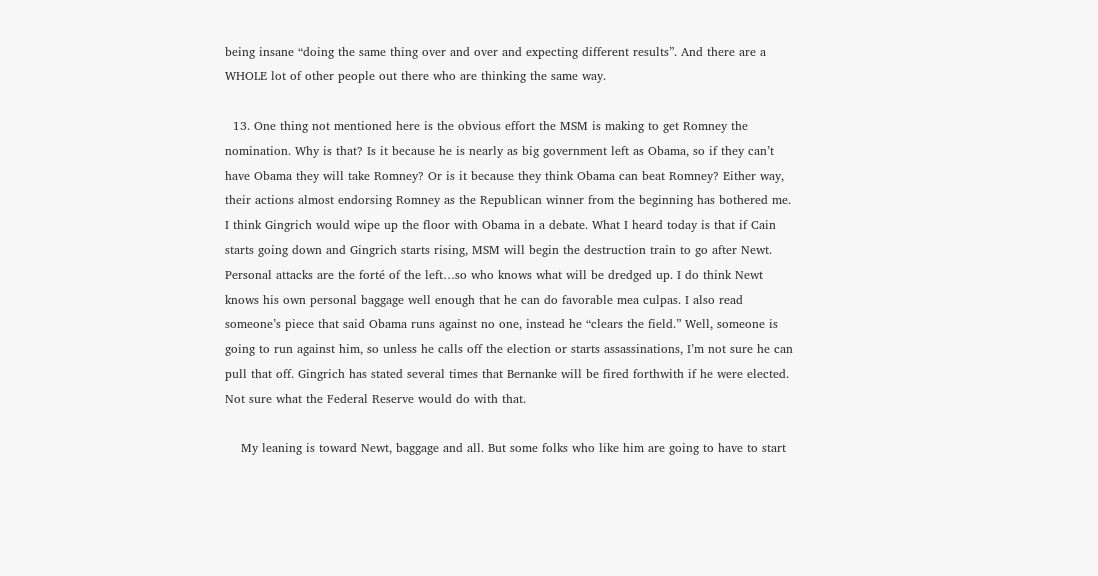being insane “doing the same thing over and over and expecting different results”. And there are a WHOLE lot of other people out there who are thinking the same way.

  13. One thing not mentioned here is the obvious effort the MSM is making to get Romney the nomination. Why is that? Is it because he is nearly as big government left as Obama, so if they can’t have Obama they will take Romney? Or is it because they think Obama can beat Romney? Either way, their actions almost endorsing Romney as the Republican winner from the beginning has bothered me. I think Gingrich would wipe up the floor with Obama in a debate. What I heard today is that if Cain starts going down and Gingrich starts rising, MSM will begin the destruction train to go after Newt. Personal attacks are the forté of the left…so who knows what will be dredged up. I do think Newt knows his own personal baggage well enough that he can do favorable mea culpas. I also read someone’s piece that said Obama runs against no one, instead he “clears the field.” Well, someone is going to run against him, so unless he calls off the election or starts assassinations, I’m not sure he can pull that off. Gingrich has stated several times that Bernanke will be fired forthwith if he were elected. Not sure what the Federal Reserve would do with that.

    My leaning is toward Newt, baggage and all. But some folks who like him are going to have to start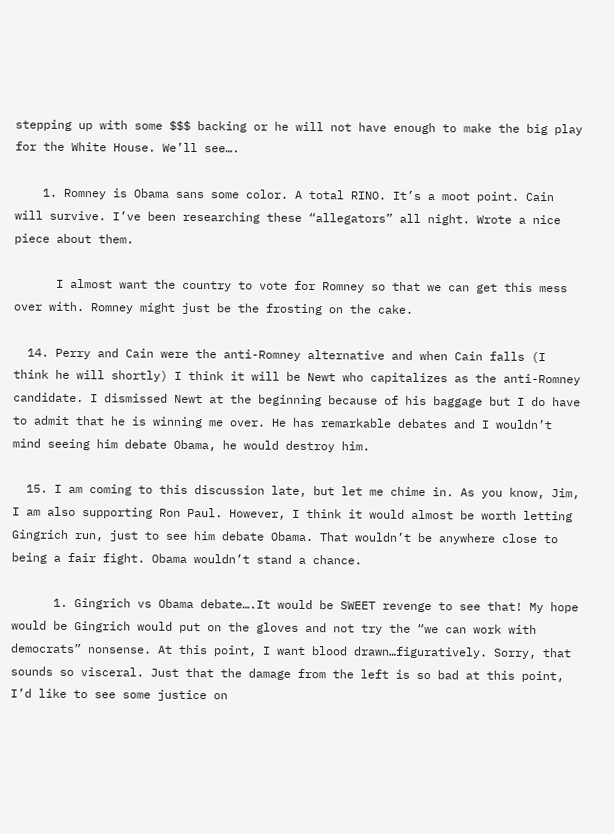stepping up with some $$$ backing or he will not have enough to make the big play for the White House. We’ll see….

    1. Romney is Obama sans some color. A total RINO. It’s a moot point. Cain will survive. I’ve been researching these “allegators” all night. Wrote a nice piece about them.

      I almost want the country to vote for Romney so that we can get this mess over with. Romney might just be the frosting on the cake.

  14. Perry and Cain were the anti-Romney alternative and when Cain falls (I think he will shortly) I think it will be Newt who capitalizes as the anti-Romney candidate. I dismissed Newt at the beginning because of his baggage but I do have to admit that he is winning me over. He has remarkable debates and I wouldn’t mind seeing him debate Obama, he would destroy him.

  15. I am coming to this discussion late, but let me chime in. As you know, Jim, I am also supporting Ron Paul. However, I think it would almost be worth letting Gingrich run, just to see him debate Obama. That wouldn’t be anywhere close to being a fair fight. Obama wouldn’t stand a chance.

      1. Gingrich vs Obama debate….It would be SWEET revenge to see that! My hope would be Gingrich would put on the gloves and not try the “we can work with democrats” nonsense. At this point, I want blood drawn…figuratively. Sorry, that sounds so visceral. Just that the damage from the left is so bad at this point, I’d like to see some justice on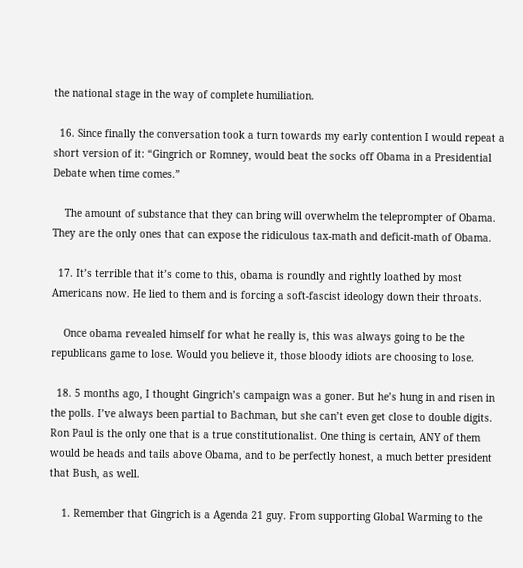the national stage in the way of complete humiliation.

  16. Since finally the conversation took a turn towards my early contention I would repeat a short version of it: “Gingrich or Romney, would beat the socks off Obama in a Presidential Debate when time comes.”

    The amount of substance that they can bring will overwhelm the teleprompter of Obama. They are the only ones that can expose the ridiculous tax-math and deficit-math of Obama.

  17. It’s terrible that it’s come to this, obama is roundly and rightly loathed by most Americans now. He lied to them and is forcing a soft-fascist ideology down their throats.

    Once obama revealed himself for what he really is, this was always going to be the republicans game to lose. Would you believe it, those bloody idiots are choosing to lose.

  18. 5 months ago, I thought Gingrich’s campaign was a goner. But he’s hung in and risen in the polls. I’ve always been partial to Bachman, but she can’t even get close to double digits. Ron Paul is the only one that is a true constitutionalist. One thing is certain, ANY of them would be heads and tails above Obama, and to be perfectly honest, a much better president that Bush, as well.

    1. Remember that Gingrich is a Agenda 21 guy. From supporting Global Warming to the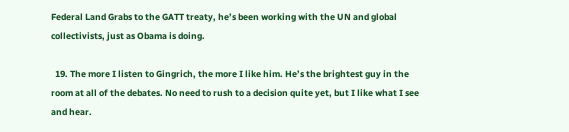Federal Land Grabs to the GATT treaty, he’s been working with the UN and global collectivists, just as Obama is doing.

  19. The more I listen to Gingrich, the more I like him. He’s the brightest guy in the room at all of the debates. No need to rush to a decision quite yet, but I like what I see and hear.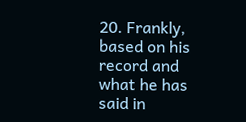20. Frankly, based on his record and what he has said in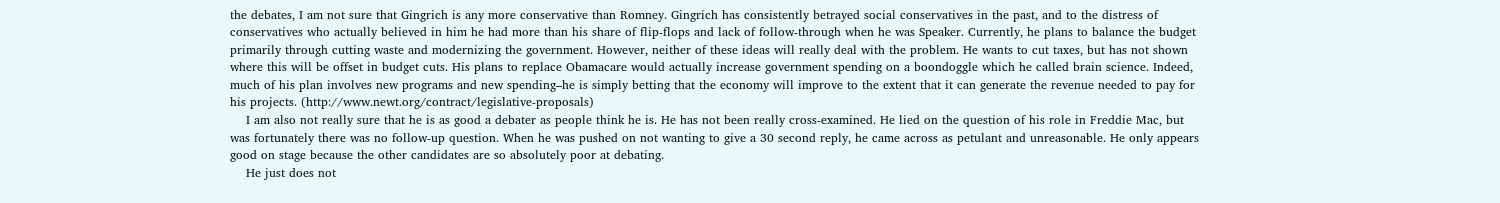the debates, I am not sure that Gingrich is any more conservative than Romney. Gingrich has consistently betrayed social conservatives in the past, and to the distress of conservatives who actually believed in him he had more than his share of flip-flops and lack of follow-through when he was Speaker. Currently, he plans to balance the budget primarily through cutting waste and modernizing the government. However, neither of these ideas will really deal with the problem. He wants to cut taxes, but has not shown where this will be offset in budget cuts. His plans to replace Obamacare would actually increase government spending on a boondoggle which he called brain science. Indeed, much of his plan involves new programs and new spending–he is simply betting that the economy will improve to the extent that it can generate the revenue needed to pay for his projects. (http://www.newt.org/contract/legislative-proposals)
    I am also not really sure that he is as good a debater as people think he is. He has not been really cross-examined. He lied on the question of his role in Freddie Mac, but was fortunately there was no follow-up question. When he was pushed on not wanting to give a 30 second reply, he came across as petulant and unreasonable. He only appears good on stage because the other candidates are so absolutely poor at debating.
    He just does not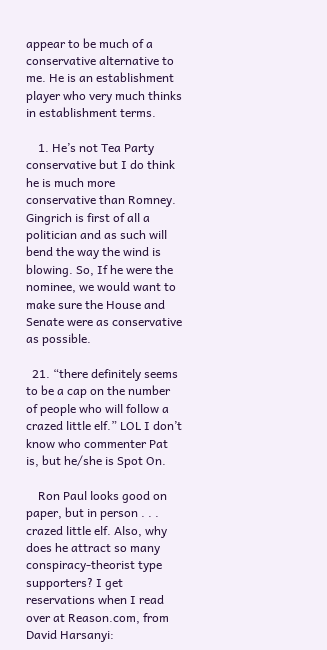appear to be much of a conservative alternative to me. He is an establishment player who very much thinks in establishment terms.

    1. He’s not Tea Party conservative but I do think he is much more conservative than Romney. Gingrich is first of all a politician and as such will bend the way the wind is blowing. So, If he were the nominee, we would want to make sure the House and Senate were as conservative as possible.

  21. “there definitely seems to be a cap on the number of people who will follow a crazed little elf.” LOL I don’t know who commenter Pat is, but he/she is Spot On.

    Ron Paul looks good on paper, but in person . . . crazed little elf. Also, why does he attract so many conspiracy-theorist type supporters? I get reservations when I read over at Reason.com, from David Harsanyi: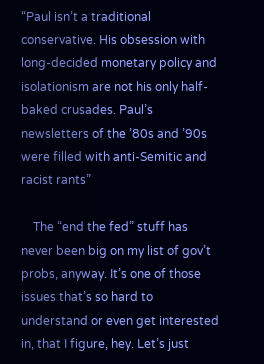“Paul isn’t a traditional conservative. His obsession with long-decided monetary policy and isolationism are not his only half-baked crusades. Paul’s newsletters of the ’80s and ’90s were filled with anti-Semitic and racist rants”

    The “end the fed” stuff has never been big on my list of gov’t probs, anyway. It’s one of those issues that’s so hard to understand or even get interested in, that I figure, hey. Let’s just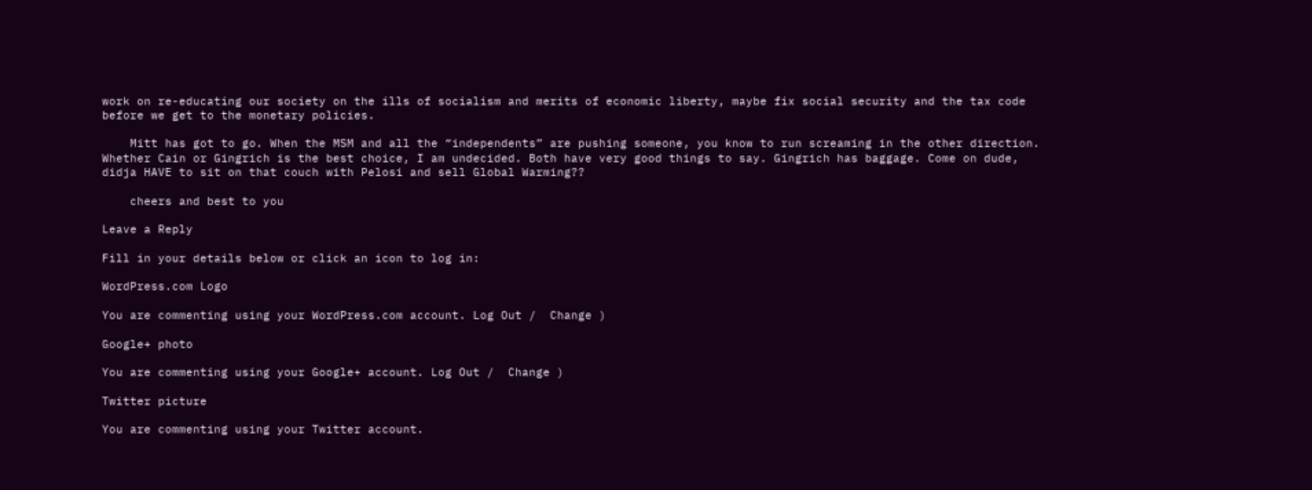work on re-educating our society on the ills of socialism and merits of economic liberty, maybe fix social security and the tax code before we get to the monetary policies.

    Mitt has got to go. When the MSM and all the “independents” are pushing someone, you know to run screaming in the other direction. Whether Cain or Gingrich is the best choice, I am undecided. Both have very good things to say. Gingrich has baggage. Come on dude, didja HAVE to sit on that couch with Pelosi and sell Global Warming??

    cheers and best to you

Leave a Reply

Fill in your details below or click an icon to log in:

WordPress.com Logo

You are commenting using your WordPress.com account. Log Out /  Change )

Google+ photo

You are commenting using your Google+ account. Log Out /  Change )

Twitter picture

You are commenting using your Twitter account.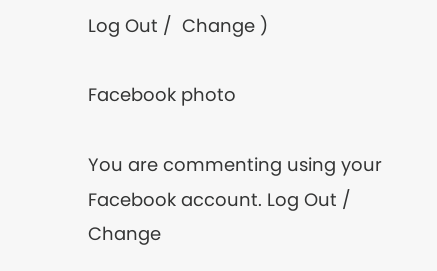Log Out /  Change )

Facebook photo

You are commenting using your Facebook account. Log Out /  Change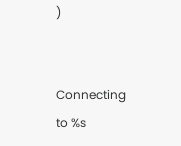)


Connecting to %s